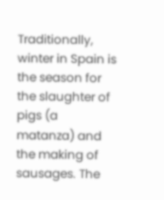Traditionally, winter in Spain is the season for the slaughter of pigs (a matanza) and the making of sausages. The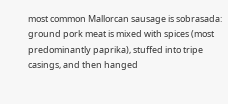most common Mallorcan sausage is sobrasada: ground pork meat is mixed with spices (most predominantly paprika), stuffed into tripe casings, and then hanged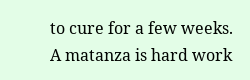to cure for a few weeks. A matanza is hard work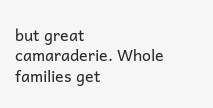but great camaraderie. Whole families get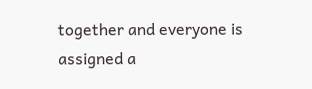together and everyone is assigned a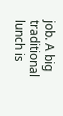job. A big traditional lunch is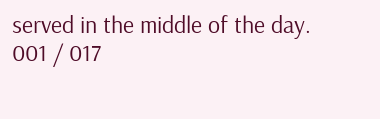served in the middle of the day.
001 / 017